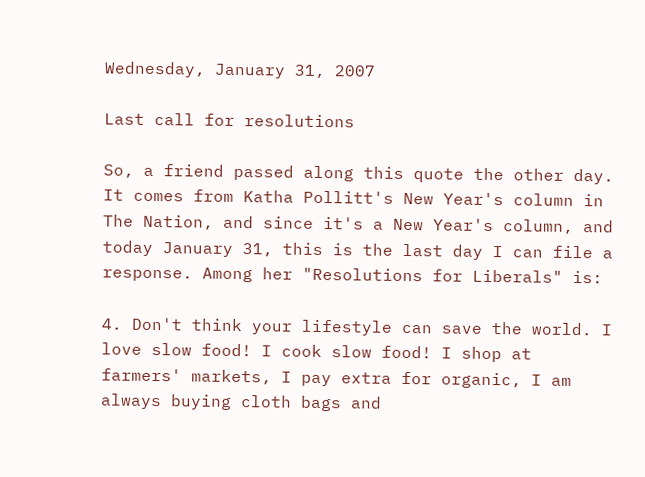Wednesday, January 31, 2007

Last call for resolutions

So, a friend passed along this quote the other day. It comes from Katha Pollitt's New Year's column in The Nation, and since it's a New Year's column, and today January 31, this is the last day I can file a response. Among her "Resolutions for Liberals" is:

4. Don't think your lifestyle can save the world. I love slow food! I cook slow food! I shop at farmers' markets, I pay extra for organic, I am always buying cloth bags and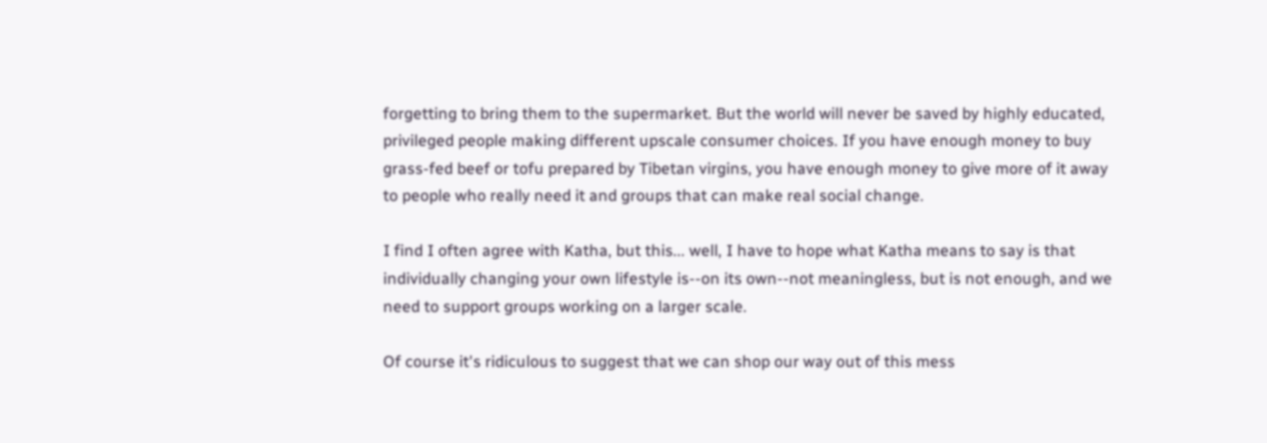forgetting to bring them to the supermarket. But the world will never be saved by highly educated, privileged people making different upscale consumer choices. If you have enough money to buy grass-fed beef or tofu prepared by Tibetan virgins, you have enough money to give more of it away to people who really need it and groups that can make real social change.

I find I often agree with Katha, but this... well, I have to hope what Katha means to say is that individually changing your own lifestyle is--on its own--not meaningless, but is not enough, and we need to support groups working on a larger scale.

Of course it's ridiculous to suggest that we can shop our way out of this mess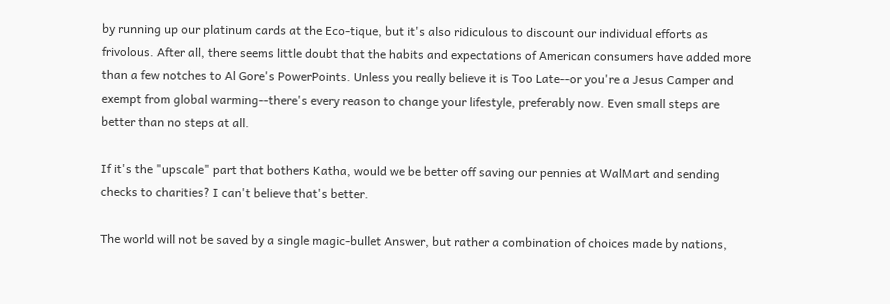by running up our platinum cards at the Eco-tique, but it's also ridiculous to discount our individual efforts as frivolous. After all, there seems little doubt that the habits and expectations of American consumers have added more than a few notches to Al Gore's PowerPoints. Unless you really believe it is Too Late--or you're a Jesus Camper and exempt from global warming--there's every reason to change your lifestyle, preferably now. Even small steps are better than no steps at all.

If it's the "upscale" part that bothers Katha, would we be better off saving our pennies at WalMart and sending checks to charities? I can't believe that's better.

The world will not be saved by a single magic-bullet Answer, but rather a combination of choices made by nations,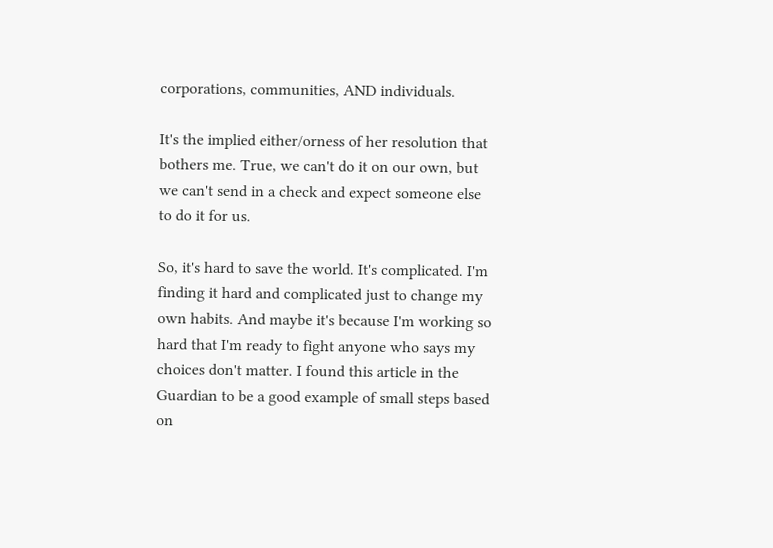corporations, communities, AND individuals.

It's the implied either/orness of her resolution that bothers me. True, we can't do it on our own, but we can't send in a check and expect someone else to do it for us.

So, it's hard to save the world. It's complicated. I'm finding it hard and complicated just to change my own habits. And maybe it's because I'm working so hard that I'm ready to fight anyone who says my choices don't matter. I found this article in the Guardian to be a good example of small steps based on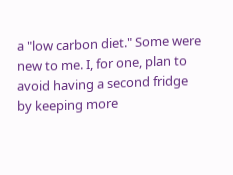a "low carbon diet." Some were new to me. I, for one, plan to avoid having a second fridge by keeping more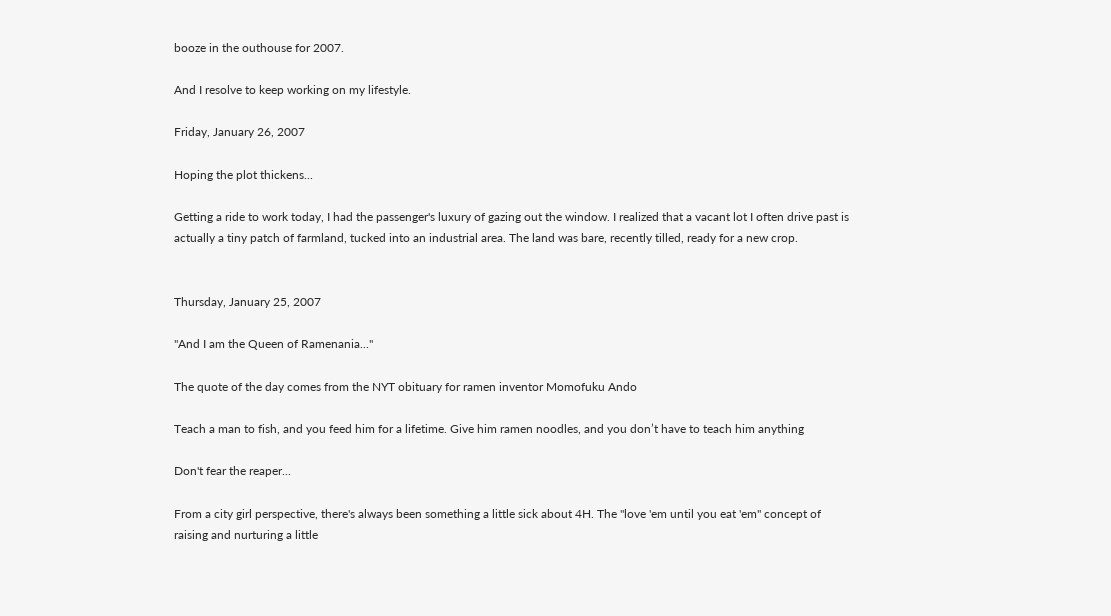booze in the outhouse for 2007.

And I resolve to keep working on my lifestyle.

Friday, January 26, 2007

Hoping the plot thickens...

Getting a ride to work today, I had the passenger's luxury of gazing out the window. I realized that a vacant lot I often drive past is actually a tiny patch of farmland, tucked into an industrial area. The land was bare, recently tilled, ready for a new crop.


Thursday, January 25, 2007

"And I am the Queen of Ramenania..."

The quote of the day comes from the NYT obituary for ramen inventor Momofuku Ando

Teach a man to fish, and you feed him for a lifetime. Give him ramen noodles, and you don’t have to teach him anything

Don't fear the reaper...

From a city girl perspective, there's always been something a little sick about 4H. The "love 'em until you eat 'em" concept of raising and nurturing a little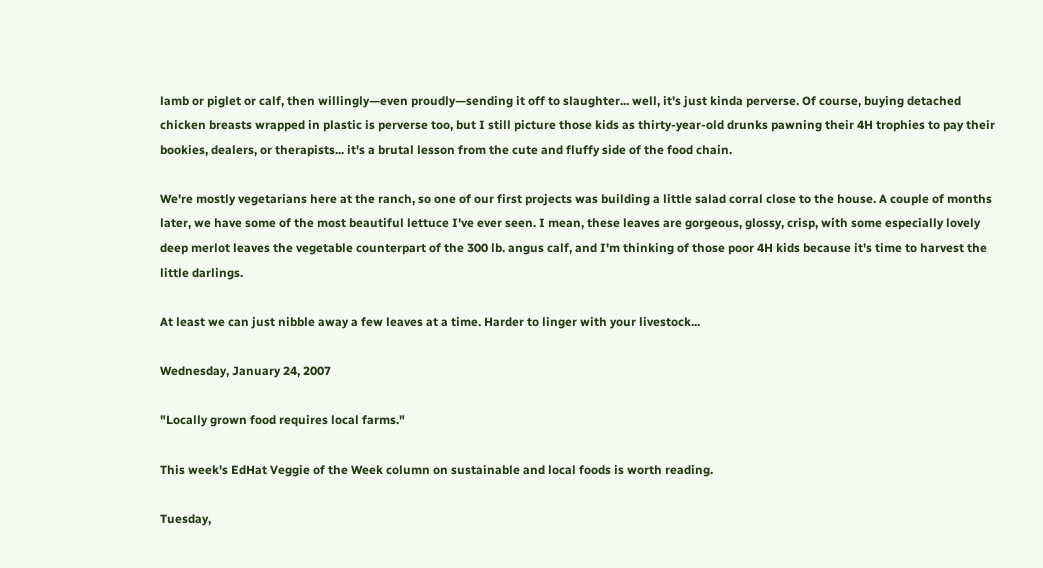lamb or piglet or calf, then willingly—even proudly—sending it off to slaughter... well, it's just kinda perverse. Of course, buying detached chicken breasts wrapped in plastic is perverse too, but I still picture those kids as thirty-year-old drunks pawning their 4H trophies to pay their bookies, dealers, or therapists... it's a brutal lesson from the cute and fluffy side of the food chain.

We're mostly vegetarians here at the ranch, so one of our first projects was building a little salad corral close to the house. A couple of months later, we have some of the most beautiful lettuce I've ever seen. I mean, these leaves are gorgeous, glossy, crisp, with some especially lovely deep merlot leaves the vegetable counterpart of the 300 lb. angus calf, and I'm thinking of those poor 4H kids because it's time to harvest the little darlings.

At least we can just nibble away a few leaves at a time. Harder to linger with your livestock...

Wednesday, January 24, 2007

"Locally grown food requires local farms."

This week's EdHat Veggie of the Week column on sustainable and local foods is worth reading.

Tuesday,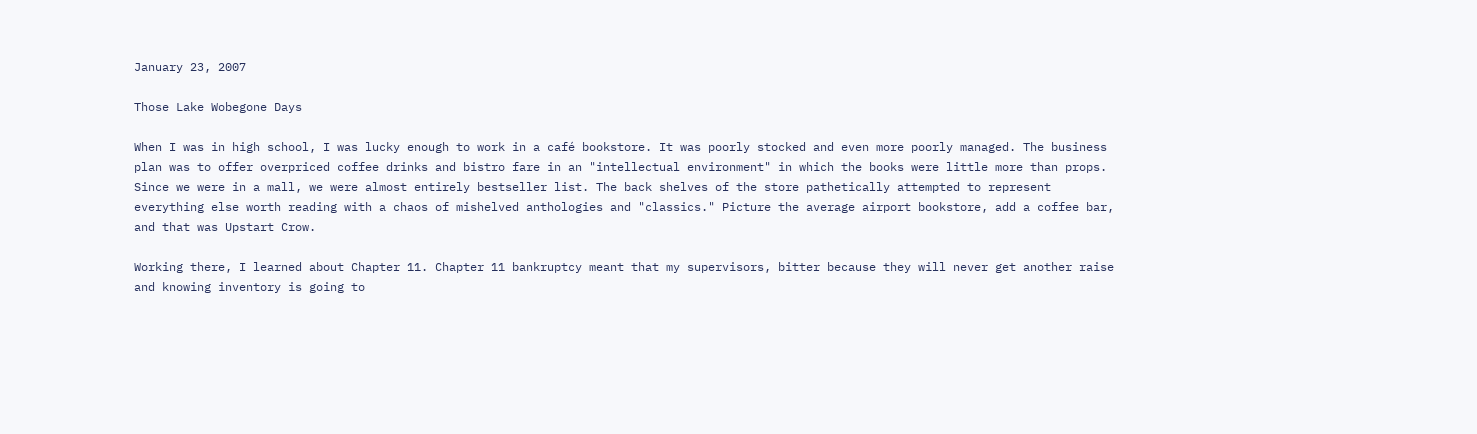January 23, 2007

Those Lake Wobegone Days

When I was in high school, I was lucky enough to work in a café bookstore. It was poorly stocked and even more poorly managed. The business plan was to offer overpriced coffee drinks and bistro fare in an "intellectual environment" in which the books were little more than props. Since we were in a mall, we were almost entirely bestseller list. The back shelves of the store pathetically attempted to represent everything else worth reading with a chaos of mishelved anthologies and "classics." Picture the average airport bookstore, add a coffee bar, and that was Upstart Crow.

Working there, I learned about Chapter 11. Chapter 11 bankruptcy meant that my supervisors, bitter because they will never get another raise and knowing inventory is going to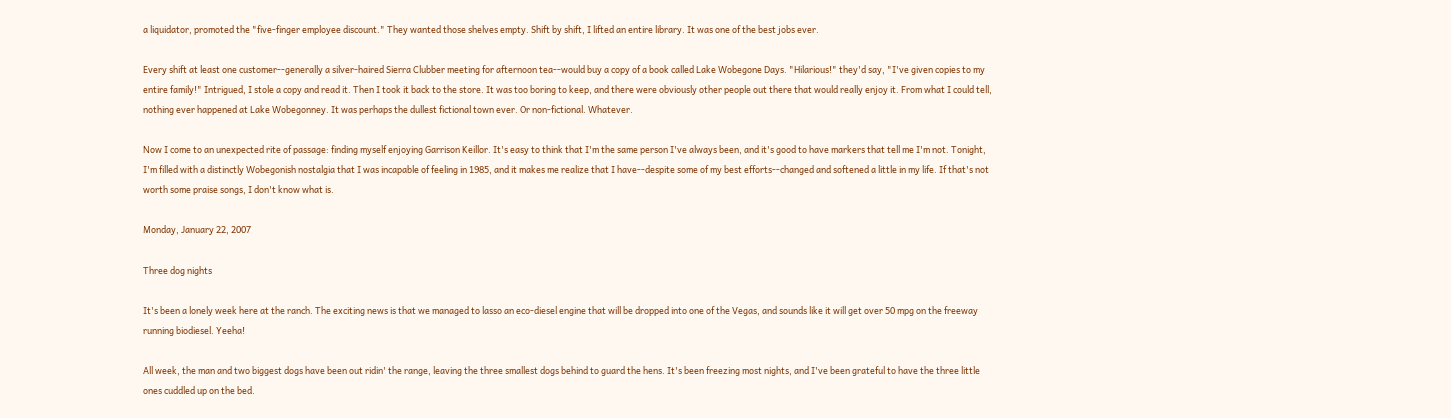a liquidator, promoted the "five-finger employee discount." They wanted those shelves empty. Shift by shift, I lifted an entire library. It was one of the best jobs ever.

Every shift at least one customer--generally a silver-haired Sierra Clubber meeting for afternoon tea--would buy a copy of a book called Lake Wobegone Days. "Hilarious!" they'd say, "I've given copies to my entire family!" Intrigued, I stole a copy and read it. Then I took it back to the store. It was too boring to keep, and there were obviously other people out there that would really enjoy it. From what I could tell, nothing ever happened at Lake Wobegonney. It was perhaps the dullest fictional town ever. Or non-fictional. Whatever.

Now I come to an unexpected rite of passage: finding myself enjoying Garrison Keillor. It's easy to think that I'm the same person I've always been, and it's good to have markers that tell me I'm not. Tonight, I'm filled with a distinctly Wobegonish nostalgia that I was incapable of feeling in 1985, and it makes me realize that I have--despite some of my best efforts--changed and softened a little in my life. If that's not worth some praise songs, I don't know what is.

Monday, January 22, 2007

Three dog nights

It's been a lonely week here at the ranch. The exciting news is that we managed to lasso an eco-diesel engine that will be dropped into one of the Vegas, and sounds like it will get over 50 mpg on the freeway running biodiesel. Yeeha!

All week, the man and two biggest dogs have been out ridin' the range, leaving the three smallest dogs behind to guard the hens. It's been freezing most nights, and I've been grateful to have the three little ones cuddled up on the bed.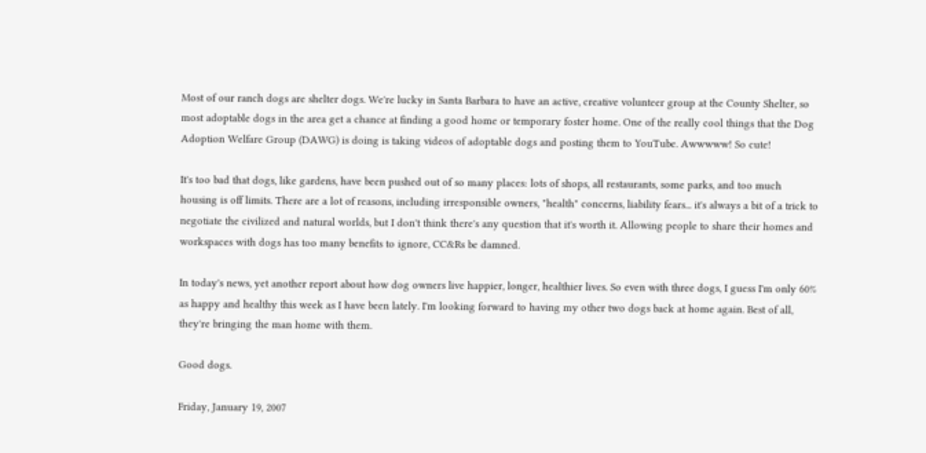Most of our ranch dogs are shelter dogs. We're lucky in Santa Barbara to have an active, creative volunteer group at the County Shelter, so most adoptable dogs in the area get a chance at finding a good home or temporary foster home. One of the really cool things that the Dog Adoption Welfare Group (DAWG) is doing is taking videos of adoptable dogs and posting them to YouTube. Awwwww! So cute!

It's too bad that dogs, like gardens, have been pushed out of so many places: lots of shops, all restaurants, some parks, and too much housing is off limits. There are a lot of reasons, including irresponsible owners, "health" concerns, liability fears... it's always a bit of a trick to negotiate the civilized and natural worlds, but I don't think there's any question that it's worth it. Allowing people to share their homes and workspaces with dogs has too many benefits to ignore, CC&Rs be damned.

In today's news, yet another report about how dog owners live happier, longer, healthier lives. So even with three dogs, I guess I'm only 60% as happy and healthy this week as I have been lately. I'm looking forward to having my other two dogs back at home again. Best of all, they're bringing the man home with them.

Good dogs.

Friday, January 19, 2007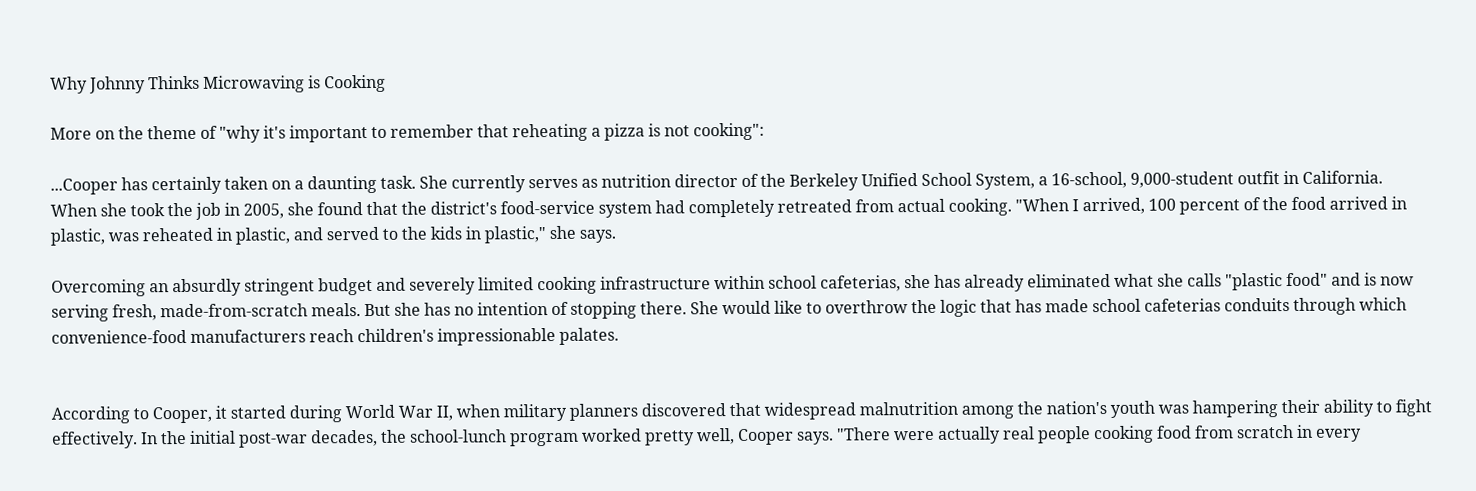Why Johnny Thinks Microwaving is Cooking

More on the theme of "why it's important to remember that reheating a pizza is not cooking":

...Cooper has certainly taken on a daunting task. She currently serves as nutrition director of the Berkeley Unified School System, a 16-school, 9,000-student outfit in California. When she took the job in 2005, she found that the district's food-service system had completely retreated from actual cooking. "When I arrived, 100 percent of the food arrived in plastic, was reheated in plastic, and served to the kids in plastic," she says.

Overcoming an absurdly stringent budget and severely limited cooking infrastructure within school cafeterias, she has already eliminated what she calls "plastic food" and is now serving fresh, made-from-scratch meals. But she has no intention of stopping there. She would like to overthrow the logic that has made school cafeterias conduits through which convenience-food manufacturers reach children's impressionable palates.


According to Cooper, it started during World War II, when military planners discovered that widespread malnutrition among the nation's youth was hampering their ability to fight effectively. In the initial post-war decades, the school-lunch program worked pretty well, Cooper says. "There were actually real people cooking food from scratch in every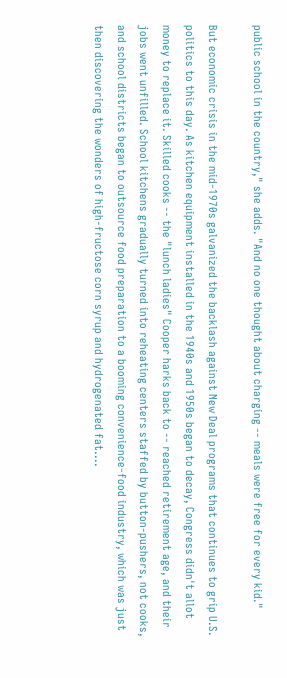public school in the country," she adds. "And no one thought about charging -- meals were free for every kid."

But economic crisis in the mid-1970s galvanized the backlash against New Deal programs that continues to grip U.S. politics to this day. As kitchen equipment installed in the 1940s and 1950s began to decay, Congress didn't allot money to replace it. Skilled cooks -- the "lunch ladies" Cooper harks back to -- reached retirement age, and their jobs went unfilled. School kitchens gradually turned into reheating centers staffed by button-pushers, not cooks, and school districts began to outsource food preparation to a booming convenience-food industry, which was just then discovering the wonders of high-fructose corn syrup and hydrogenated fat....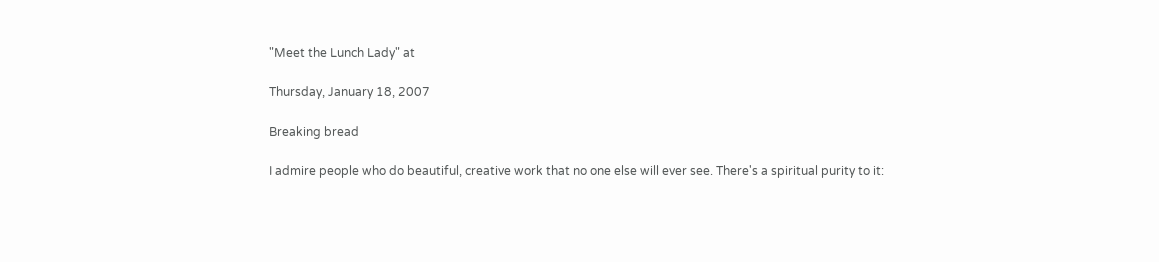"Meet the Lunch Lady" at

Thursday, January 18, 2007

Breaking bread

I admire people who do beautiful, creative work that no one else will ever see. There's a spiritual purity to it: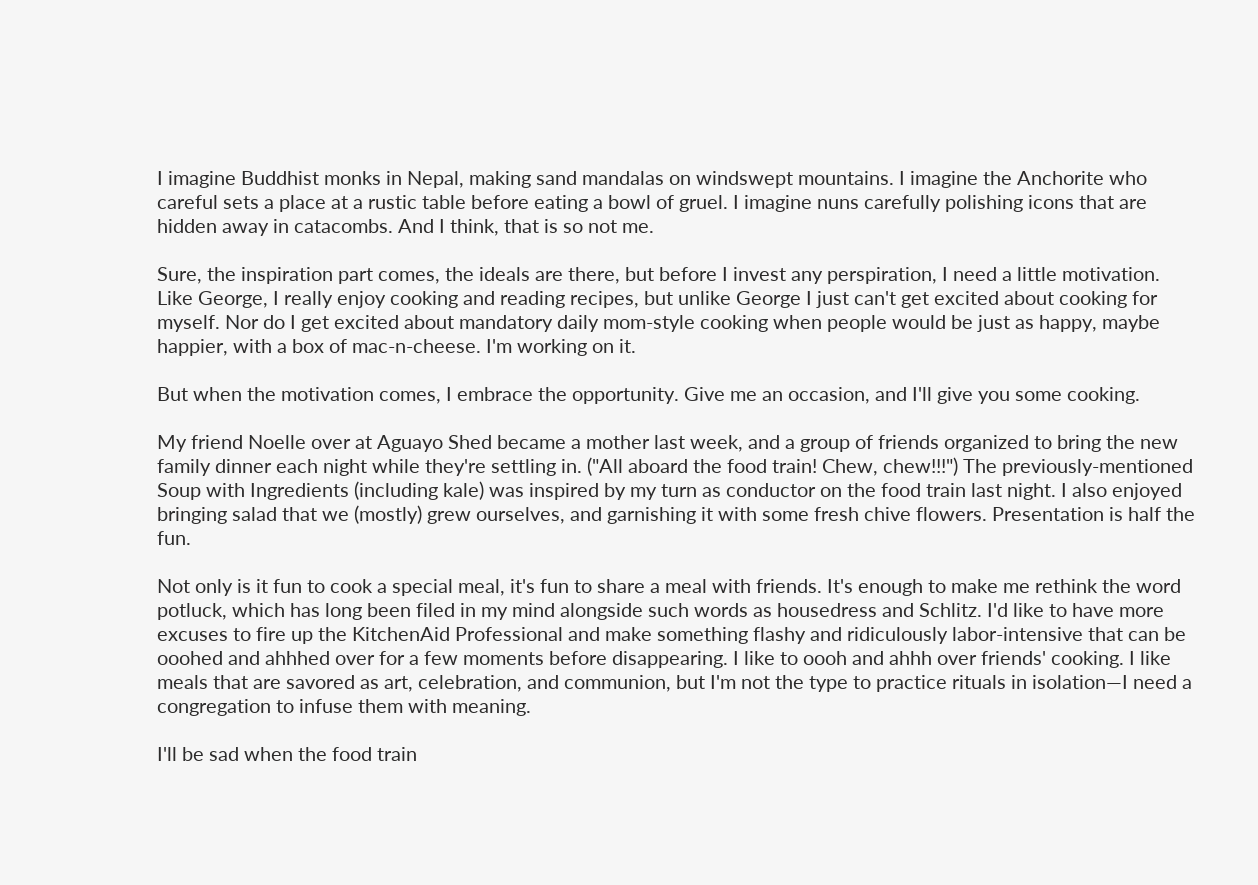I imagine Buddhist monks in Nepal, making sand mandalas on windswept mountains. I imagine the Anchorite who careful sets a place at a rustic table before eating a bowl of gruel. I imagine nuns carefully polishing icons that are hidden away in catacombs. And I think, that is so not me.

Sure, the inspiration part comes, the ideals are there, but before I invest any perspiration, I need a little motivation. Like George, I really enjoy cooking and reading recipes, but unlike George I just can't get excited about cooking for myself. Nor do I get excited about mandatory daily mom-style cooking when people would be just as happy, maybe happier, with a box of mac-n-cheese. I'm working on it.

But when the motivation comes, I embrace the opportunity. Give me an occasion, and I'll give you some cooking.

My friend Noelle over at Aguayo Shed became a mother last week, and a group of friends organized to bring the new family dinner each night while they're settling in. ("All aboard the food train! Chew, chew!!!") The previously-mentioned Soup with Ingredients (including kale) was inspired by my turn as conductor on the food train last night. I also enjoyed bringing salad that we (mostly) grew ourselves, and garnishing it with some fresh chive flowers. Presentation is half the fun.

Not only is it fun to cook a special meal, it's fun to share a meal with friends. It's enough to make me rethink the word potluck, which has long been filed in my mind alongside such words as housedress and Schlitz. I'd like to have more excuses to fire up the KitchenAid Professional and make something flashy and ridiculously labor-intensive that can be ooohed and ahhhed over for a few moments before disappearing. I like to oooh and ahhh over friends' cooking. I like meals that are savored as art, celebration, and communion, but I'm not the type to practice rituals in isolation—I need a congregation to infuse them with meaning.

I'll be sad when the food train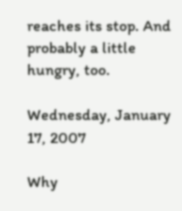reaches its stop. And probably a little hungry, too.

Wednesday, January 17, 2007

Why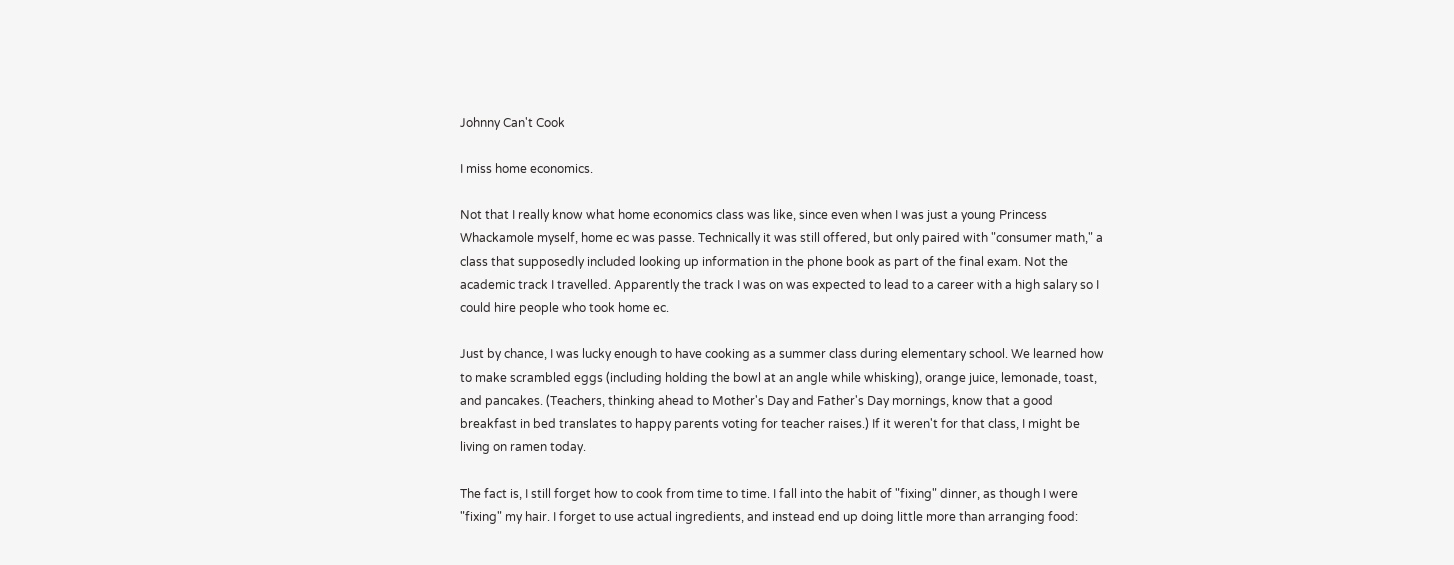Johnny Can't Cook

I miss home economics.

Not that I really know what home economics class was like, since even when I was just a young Princess Whackamole myself, home ec was passe. Technically it was still offered, but only paired with "consumer math," a class that supposedly included looking up information in the phone book as part of the final exam. Not the academic track I travelled. Apparently the track I was on was expected to lead to a career with a high salary so I could hire people who took home ec.

Just by chance, I was lucky enough to have cooking as a summer class during elementary school. We learned how to make scrambled eggs (including holding the bowl at an angle while whisking), orange juice, lemonade, toast, and pancakes. (Teachers, thinking ahead to Mother's Day and Father's Day mornings, know that a good breakfast in bed translates to happy parents voting for teacher raises.) If it weren't for that class, I might be living on ramen today.

The fact is, I still forget how to cook from time to time. I fall into the habit of "fixing" dinner, as though I were "fixing" my hair. I forget to use actual ingredients, and instead end up doing little more than arranging food: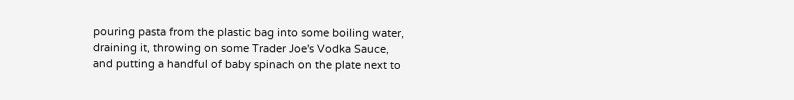pouring pasta from the plastic bag into some boiling water, draining it, throwing on some Trader Joe's Vodka Sauce, and putting a handful of baby spinach on the plate next to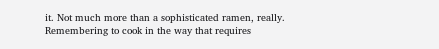it. Not much more than a sophisticated ramen, really. Remembering to cook in the way that requires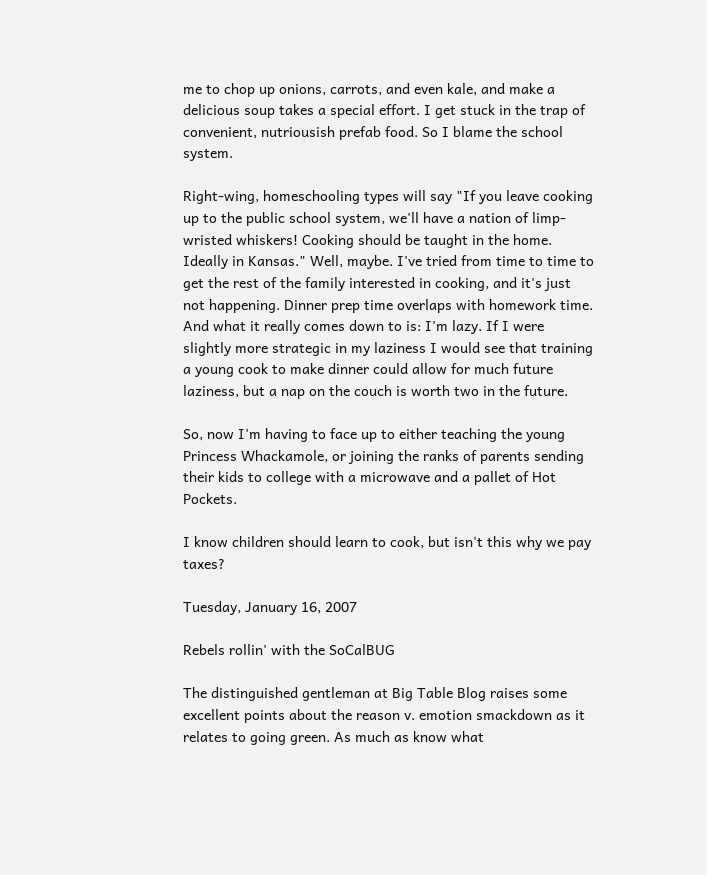me to chop up onions, carrots, and even kale, and make a delicious soup takes a special effort. I get stuck in the trap of convenient, nutriousish prefab food. So I blame the school system.

Right-wing, homeschooling types will say "If you leave cooking up to the public school system, we'll have a nation of limp-wristed whiskers! Cooking should be taught in the home. Ideally in Kansas." Well, maybe. I've tried from time to time to get the rest of the family interested in cooking, and it's just not happening. Dinner prep time overlaps with homework time. And what it really comes down to is: I'm lazy. If I were slightly more strategic in my laziness I would see that training a young cook to make dinner could allow for much future laziness, but a nap on the couch is worth two in the future.

So, now I'm having to face up to either teaching the young Princess Whackamole, or joining the ranks of parents sending their kids to college with a microwave and a pallet of Hot Pockets.

I know children should learn to cook, but isn't this why we pay taxes?

Tuesday, January 16, 2007

Rebels rollin' with the SoCalBUG

The distinguished gentleman at Big Table Blog raises some excellent points about the reason v. emotion smackdown as it relates to going green. As much as know what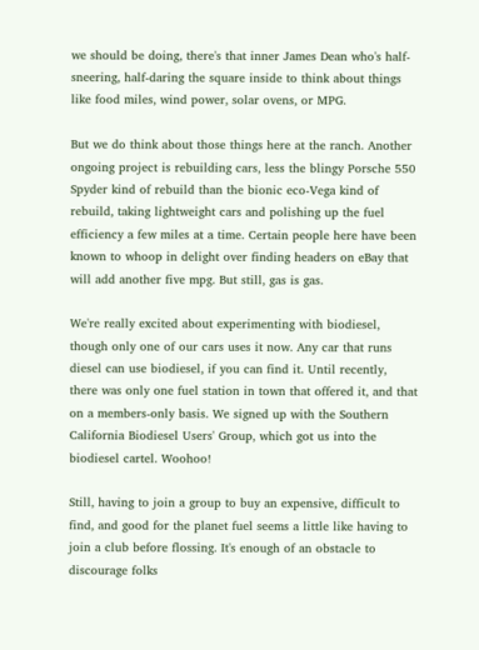we should be doing, there's that inner James Dean who's half-sneering, half-daring the square inside to think about things like food miles, wind power, solar ovens, or MPG.

But we do think about those things here at the ranch. Another ongoing project is rebuilding cars, less the blingy Porsche 550 Spyder kind of rebuild than the bionic eco-Vega kind of rebuild, taking lightweight cars and polishing up the fuel efficiency a few miles at a time. Certain people here have been known to whoop in delight over finding headers on eBay that will add another five mpg. But still, gas is gas.

We're really excited about experimenting with biodiesel, though only one of our cars uses it now. Any car that runs diesel can use biodiesel, if you can find it. Until recently, there was only one fuel station in town that offered it, and that on a members-only basis. We signed up with the Southern California Biodiesel Users' Group, which got us into the biodiesel cartel. Woohoo!

Still, having to join a group to buy an expensive, difficult to find, and good for the planet fuel seems a little like having to join a club before flossing. It's enough of an obstacle to discourage folks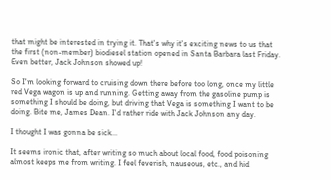that might be interested in trying it. That's why it's exciting news to us that the first (non-member) biodiesel station opened in Santa Barbara last Friday. Even better, Jack Johnson showed up!

So I'm looking forward to cruising down there before too long, once my little red Vega wagon is up and running. Getting away from the gasoline pump is something I should be doing, but driving that Vega is something I want to be doing. Bite me, James Dean. I'd rather ride with Jack Johnson any day.

I thought I was gonna be sick...

It seems ironic that, after writing so much about local food, food poisoning almost keeps me from writing. I feel feverish, nauseous, etc., and hid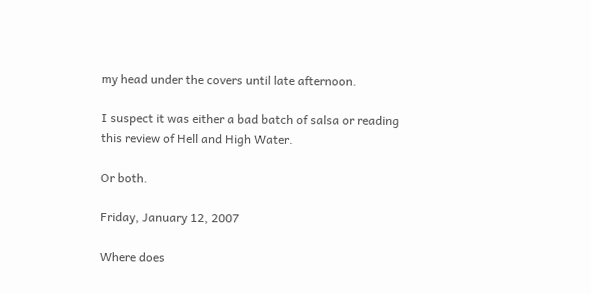my head under the covers until late afternoon.

I suspect it was either a bad batch of salsa or reading this review of Hell and High Water.

Or both.

Friday, January 12, 2007

Where does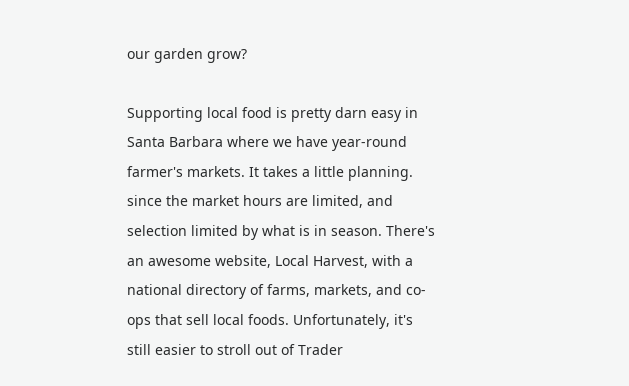our garden grow?

Supporting local food is pretty darn easy in Santa Barbara where we have year-round farmer's markets. It takes a little planning. since the market hours are limited, and selection limited by what is in season. There's an awesome website, Local Harvest, with a national directory of farms, markets, and co-ops that sell local foods. Unfortunately, it's still easier to stroll out of Trader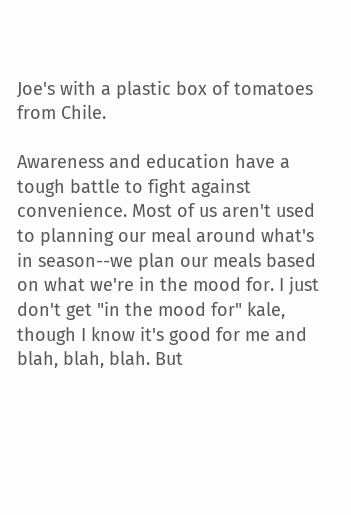Joe's with a plastic box of tomatoes from Chile.

Awareness and education have a tough battle to fight against convenience. Most of us aren't used to planning our meal around what's in season--we plan our meals based on what we're in the mood for. I just don't get "in the mood for" kale, though I know it's good for me and blah, blah, blah. But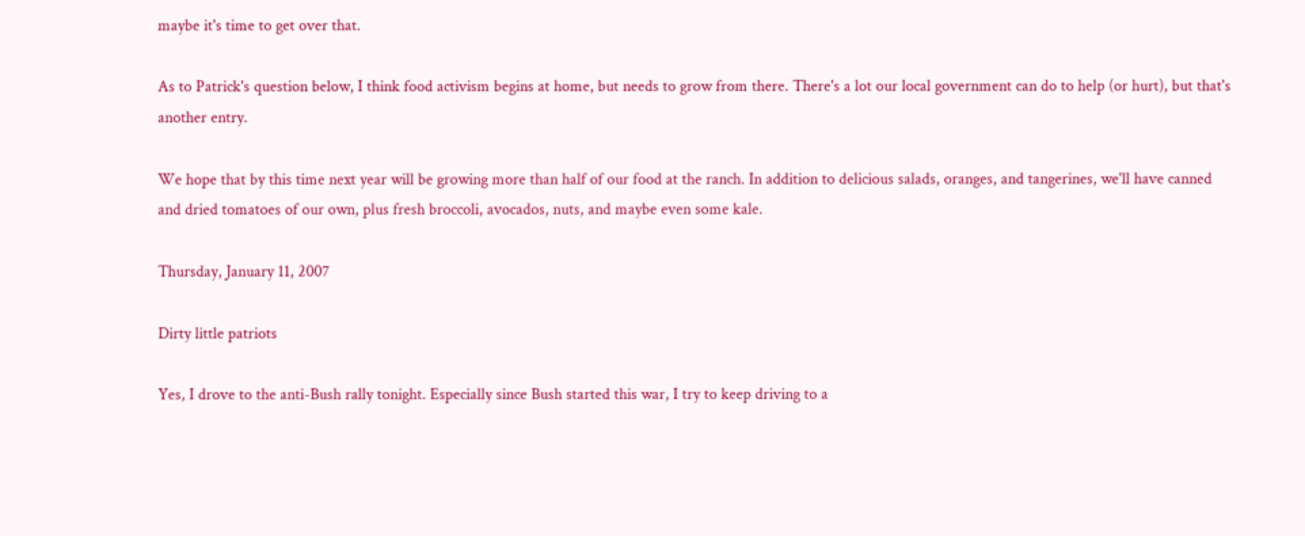maybe it's time to get over that.

As to Patrick's question below, I think food activism begins at home, but needs to grow from there. There's a lot our local government can do to help (or hurt), but that's another entry.

We hope that by this time next year will be growing more than half of our food at the ranch. In addition to delicious salads, oranges, and tangerines, we'll have canned and dried tomatoes of our own, plus fresh broccoli, avocados, nuts, and maybe even some kale.

Thursday, January 11, 2007

Dirty little patriots

Yes, I drove to the anti-Bush rally tonight. Especially since Bush started this war, I try to keep driving to a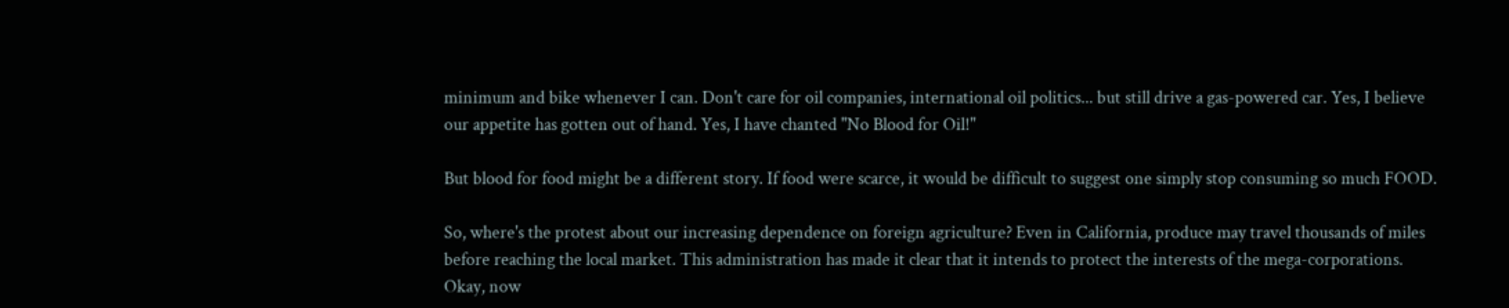minimum and bike whenever I can. Don't care for oil companies, international oil politics... but still drive a gas-powered car. Yes, I believe our appetite has gotten out of hand. Yes, I have chanted "No Blood for Oil!"

But blood for food might be a different story. If food were scarce, it would be difficult to suggest one simply stop consuming so much FOOD.

So, where's the protest about our increasing dependence on foreign agriculture? Even in California, produce may travel thousands of miles before reaching the local market. This administration has made it clear that it intends to protect the interests of the mega-corporations. Okay, now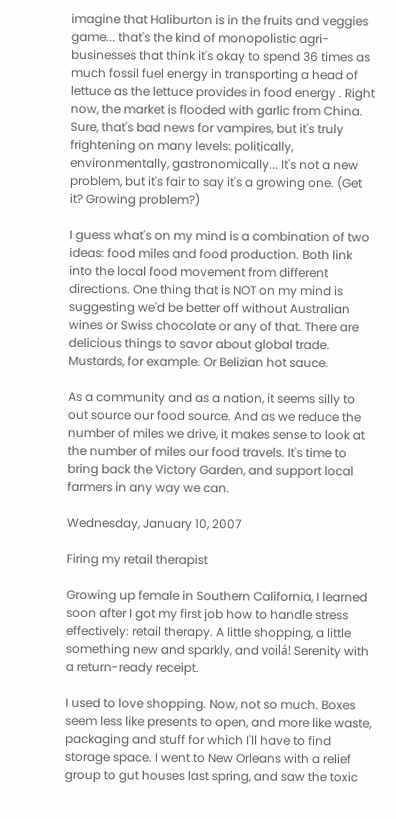imagine that Haliburton is in the fruits and veggies game... that's the kind of monopolistic agri-businesses that think it's okay to spend 36 times as much fossil fuel energy in transporting a head of lettuce as the lettuce provides in food energy . Right now, the market is flooded with garlic from China. Sure, that's bad news for vampires, but it's truly frightening on many levels: politically, environmentally, gastronomically... It's not a new problem, but it's fair to say it's a growing one. (Get it? Growing problem?)

I guess what's on my mind is a combination of two ideas: food miles and food production. Both link into the local food movement from different directions. One thing that is NOT on my mind is suggesting we'd be better off without Australian wines or Swiss chocolate or any of that. There are delicious things to savor about global trade. Mustards, for example. Or Belizian hot sauce.

As a community and as a nation, it seems silly to out source our food source. And as we reduce the number of miles we drive, it makes sense to look at the number of miles our food travels. It's time to bring back the Victory Garden, and support local farmers in any way we can.

Wednesday, January 10, 2007

Firing my retail therapist

Growing up female in Southern California, I learned soon after I got my first job how to handle stress effectively: retail therapy. A little shopping, a little something new and sparkly, and voilá! Serenity with a return-ready receipt.

I used to love shopping. Now, not so much. Boxes seem less like presents to open, and more like waste, packaging and stuff for which I'll have to find storage space. I went to New Orleans with a relief group to gut houses last spring, and saw the toxic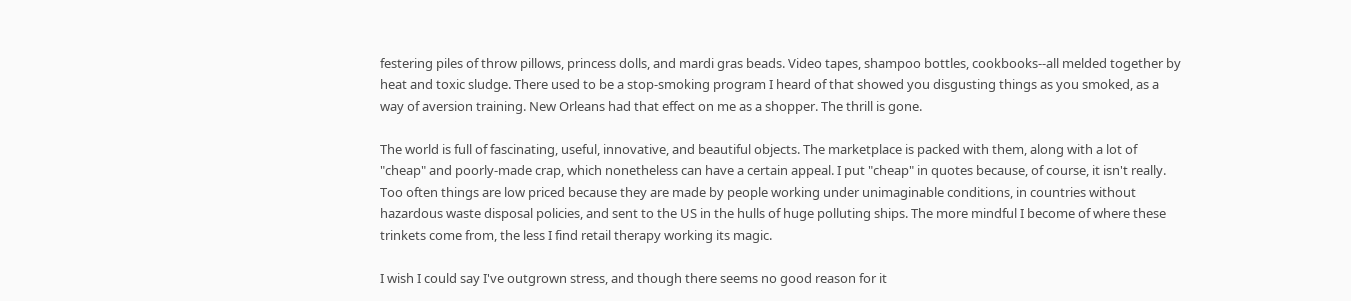festering piles of throw pillows, princess dolls, and mardi gras beads. Video tapes, shampoo bottles, cookbooks--all melded together by heat and toxic sludge. There used to be a stop-smoking program I heard of that showed you disgusting things as you smoked, as a way of aversion training. New Orleans had that effect on me as a shopper. The thrill is gone.

The world is full of fascinating, useful, innovative, and beautiful objects. The marketplace is packed with them, along with a lot of "cheap" and poorly-made crap, which nonetheless can have a certain appeal. I put "cheap" in quotes because, of course, it isn't really. Too often things are low priced because they are made by people working under unimaginable conditions, in countries without hazardous waste disposal policies, and sent to the US in the hulls of huge polluting ships. The more mindful I become of where these trinkets come from, the less I find retail therapy working its magic.

I wish I could say I've outgrown stress, and though there seems no good reason for it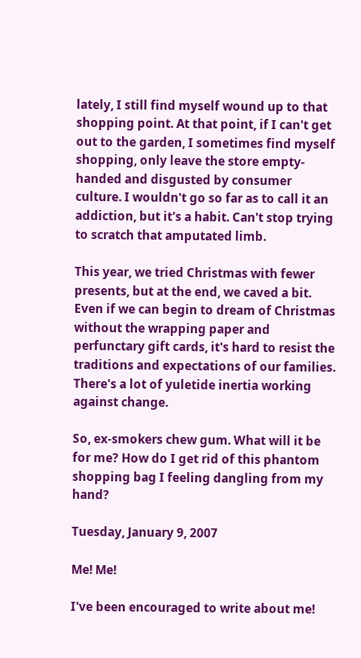lately, I still find myself wound up to that shopping point. At that point, if I can't get out to the garden, I sometimes find myself shopping, only leave the store empty-handed and disgusted by consumer culture. I wouldn't go so far as to call it an addiction, but it's a habit. Can't stop trying to scratch that amputated limb.

This year, we tried Christmas with fewer presents, but at the end, we caved a bit. Even if we can begin to dream of Christmas without the wrapping paper and perfunctary gift cards, it's hard to resist the traditions and expectations of our families. There's a lot of yuletide inertia working against change.

So, ex-smokers chew gum. What will it be for me? How do I get rid of this phantom shopping bag I feeling dangling from my hand?

Tuesday, January 9, 2007

Me! Me!

I've been encouraged to write about me!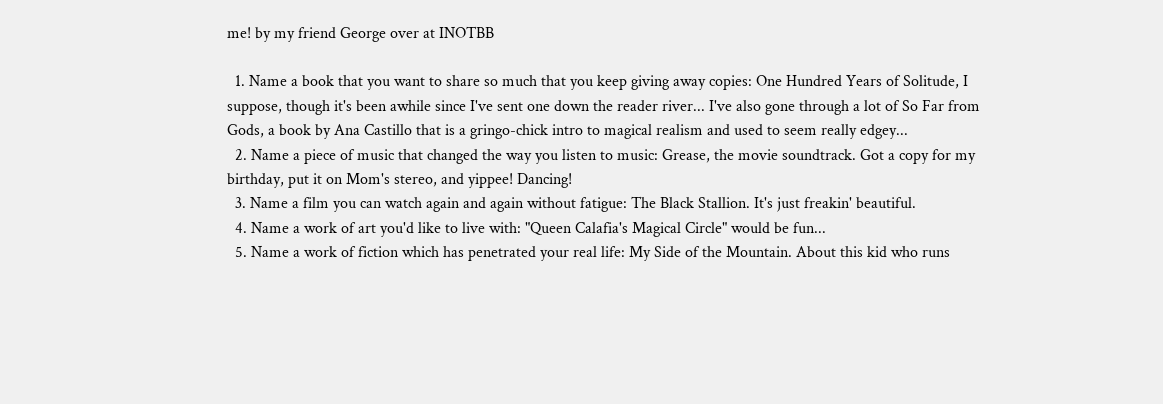me! by my friend George over at INOTBB

  1. Name a book that you want to share so much that you keep giving away copies: One Hundred Years of Solitude, I suppose, though it's been awhile since I've sent one down the reader river... I've also gone through a lot of So Far from Gods, a book by Ana Castillo that is a gringo-chick intro to magical realism and used to seem really edgey...
  2. Name a piece of music that changed the way you listen to music: Grease, the movie soundtrack. Got a copy for my birthday, put it on Mom's stereo, and yippee! Dancing!
  3. Name a film you can watch again and again without fatigue: The Black Stallion. It's just freakin' beautiful.
  4. Name a work of art you'd like to live with: "Queen Calafia's Magical Circle" would be fun...
  5. Name a work of fiction which has penetrated your real life: My Side of the Mountain. About this kid who runs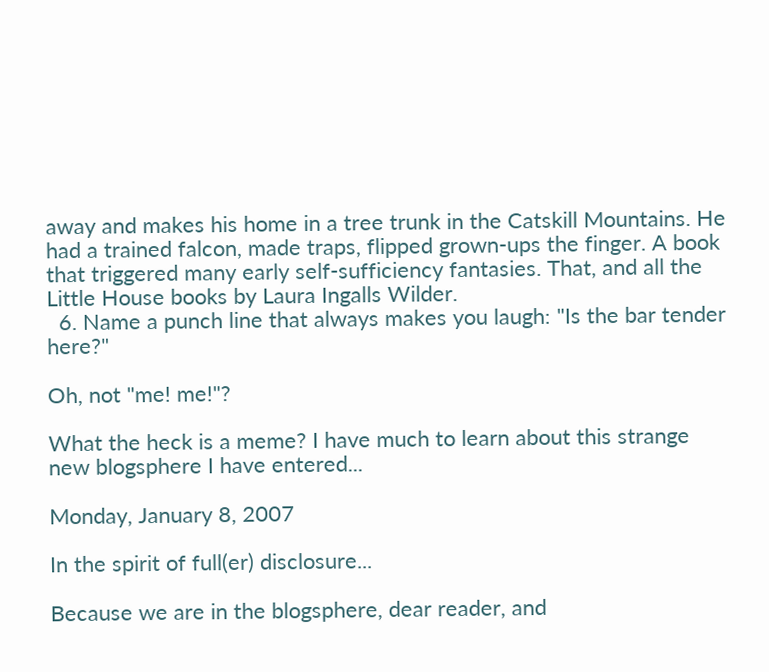away and makes his home in a tree trunk in the Catskill Mountains. He had a trained falcon, made traps, flipped grown-ups the finger. A book that triggered many early self-sufficiency fantasies. That, and all the Little House books by Laura Ingalls Wilder.
  6. Name a punch line that always makes you laugh: "Is the bar tender here?"

Oh, not "me! me!"?

What the heck is a meme? I have much to learn about this strange new blogsphere I have entered...

Monday, January 8, 2007

In the spirit of full(er) disclosure...

Because we are in the blogsphere, dear reader, and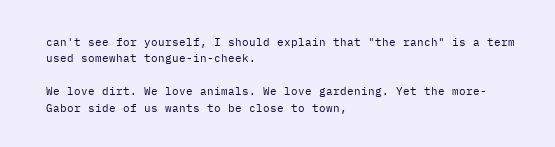can't see for yourself, I should explain that "the ranch" is a term used somewhat tongue-in-cheek.

We love dirt. We love animals. We love gardening. Yet the more-Gabor side of us wants to be close to town,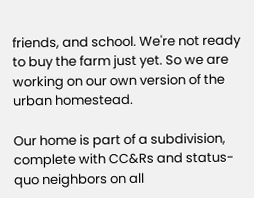friends, and school. We're not ready to buy the farm just yet. So we are working on our own version of the urban homestead.

Our home is part of a subdivision, complete with CC&Rs and status-quo neighbors on all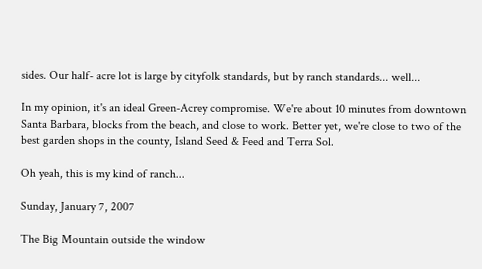sides. Our half- acre lot is large by cityfolk standards, but by ranch standards... well...

In my opinion, it's an ideal Green-Acrey compromise. We're about 10 minutes from downtown Santa Barbara, blocks from the beach, and close to work. Better yet, we're close to two of the best garden shops in the county, Island Seed & Feed and Terra Sol.

Oh yeah, this is my kind of ranch...

Sunday, January 7, 2007

The Big Mountain outside the window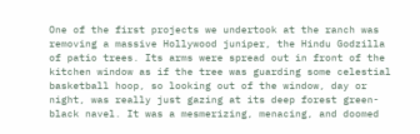One of the first projects we undertook at the ranch was removing a massive Hollywood juniper, the Hindu Godzilla of patio trees. Its arms were spread out in front of the kitchen window as if the tree was guarding some celestial basketball hoop, so looking out of the window, day or night, was really just gazing at its deep forest green-black navel. It was a mesmerizing, menacing, and doomed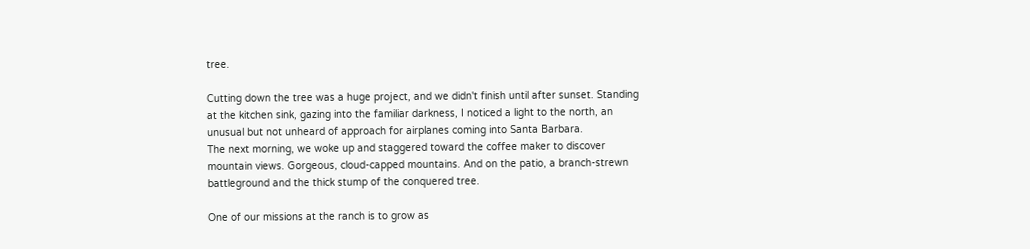tree.

Cutting down the tree was a huge project, and we didn't finish until after sunset. Standing at the kitchen sink, gazing into the familiar darkness, I noticed a light to the north, an unusual but not unheard of approach for airplanes coming into Santa Barbara.
The next morning, we woke up and staggered toward the coffee maker to discover mountain views. Gorgeous, cloud-capped mountains. And on the patio, a branch-strewn battleground and the thick stump of the conquered tree.

One of our missions at the ranch is to grow as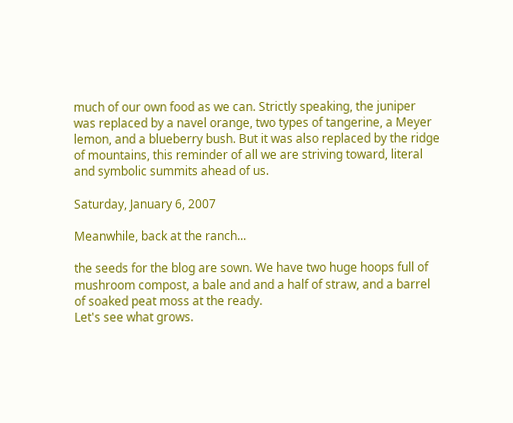much of our own food as we can. Strictly speaking, the juniper was replaced by a navel orange, two types of tangerine, a Meyer lemon, and a blueberry bush. But it was also replaced by the ridge of mountains, this reminder of all we are striving toward, literal and symbolic summits ahead of us.

Saturday, January 6, 2007

Meanwhile, back at the ranch...

the seeds for the blog are sown. We have two huge hoops full of mushroom compost, a bale and and a half of straw, and a barrel of soaked peat moss at the ready.
Let's see what grows.